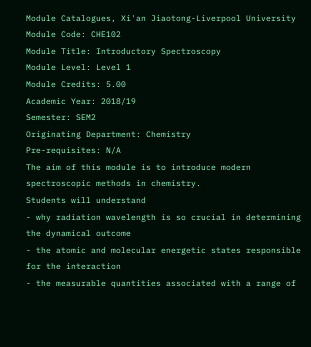Module Catalogues, Xi'an Jiaotong-Liverpool University
Module Code: CHE102
Module Title: Introductory Spectroscopy
Module Level: Level 1
Module Credits: 5.00
Academic Year: 2018/19
Semester: SEM2
Originating Department: Chemistry
Pre-requisites: N/A
The aim of this module is to introduce modern spectroscopic methods in chemistry.
Students will understand
- why radiation wavelength is so crucial in determining the dynamical outcome
- the atomic and molecular energetic states responsible for the interaction
- the measurable quantities associated with a range of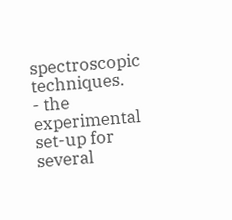spectroscopic techniques.
- the experimental set-up for several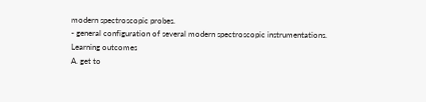modern spectroscopic probes.
- general configuration of several modern spectroscopic instrumentations.
Learning outcomes
A. get to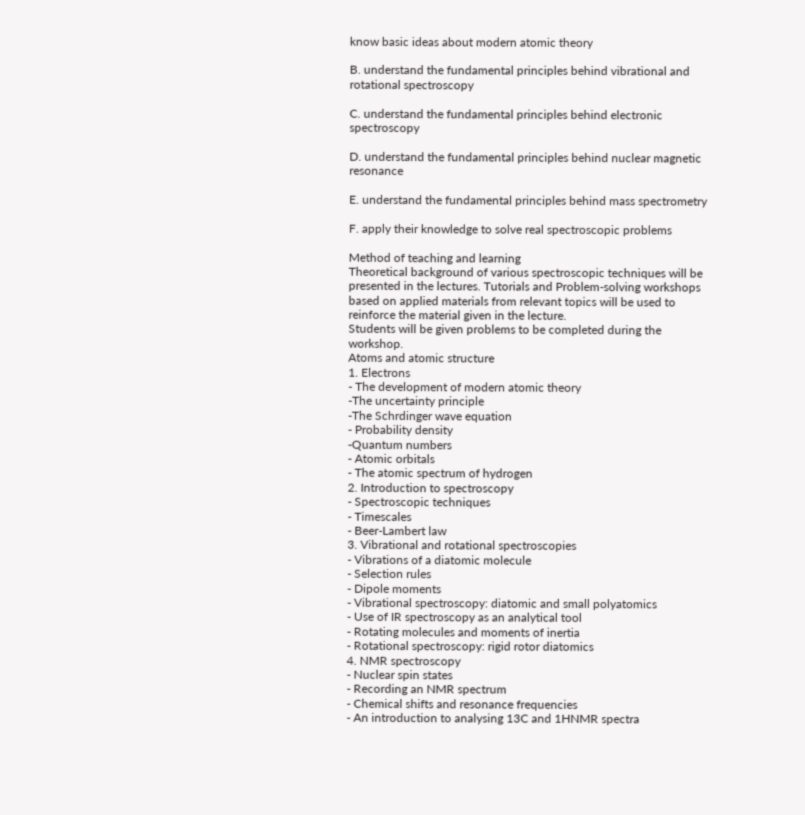know basic ideas about modern atomic theory

B. understand the fundamental principles behind vibrational and rotational spectroscopy

C. understand the fundamental principles behind electronic spectroscopy

D. understand the fundamental principles behind nuclear magnetic resonance

E. understand the fundamental principles behind mass spectrometry

F. apply their knowledge to solve real spectroscopic problems

Method of teaching and learning
Theoretical background of various spectroscopic techniques will be presented in the lectures. Tutorials and Problem-solving workshops based on applied materials from relevant topics will be used to reinforce the material given in the lecture.
Students will be given problems to be completed during the workshop.
Atoms and atomic structure
1. Electrons
- The development of modern atomic theory
-The uncertainty principle
-The Schrdinger wave equation
- Probability density
-Quantum numbers
- Atomic orbitals
- The atomic spectrum of hydrogen
2. Introduction to spectroscopy
- Spectroscopic techniques
- Timescales
- Beer-Lambert law
3. Vibrational and rotational spectroscopies
- Vibrations of a diatomic molecule
- Selection rules
- Dipole moments
- Vibrational spectroscopy: diatomic and small polyatomics
- Use of IR spectroscopy as an analytical tool
- Rotating molecules and moments of inertia
- Rotational spectroscopy: rigid rotor diatomics
4. NMR spectroscopy
- Nuclear spin states
- Recording an NMR spectrum
- Chemical shifts and resonance frequencies
- An introduction to analysing 13C and 1HNMR spectra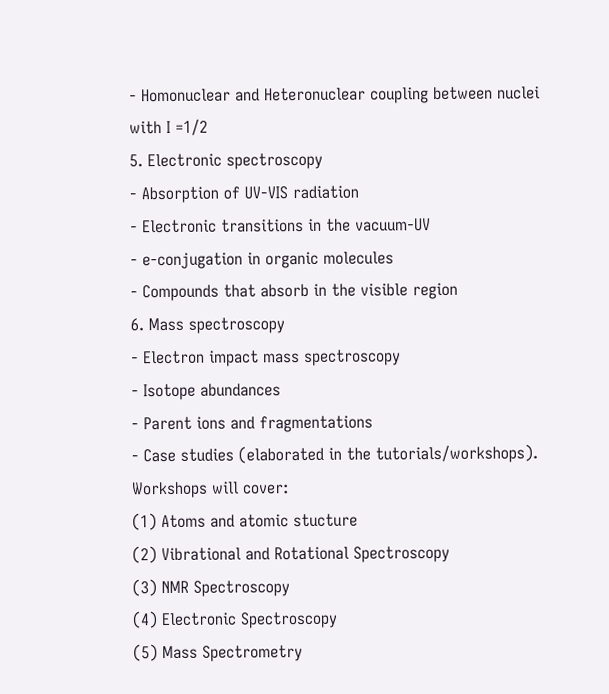- Homonuclear and Heteronuclear coupling between nuclei with I =1/2
5. Electronic spectroscopy
- Absorption of UV-VIS radiation
- Electronic transitions in the vacuum-UV
- e-conjugation in organic molecules
- Compounds that absorb in the visible region
6. Mass spectroscopy
- Electron impact mass spectroscopy
- Isotope abundances
- Parent ions and fragmentations
- Case studies (elaborated in the tutorials/workshops). Workshops will cover:
(1) Atoms and atomic stucture
(2) Vibrational and Rotational Spectroscopy
(3) NMR Spectroscopy
(4) Electronic Spectroscopy
(5) Mass Spectrometry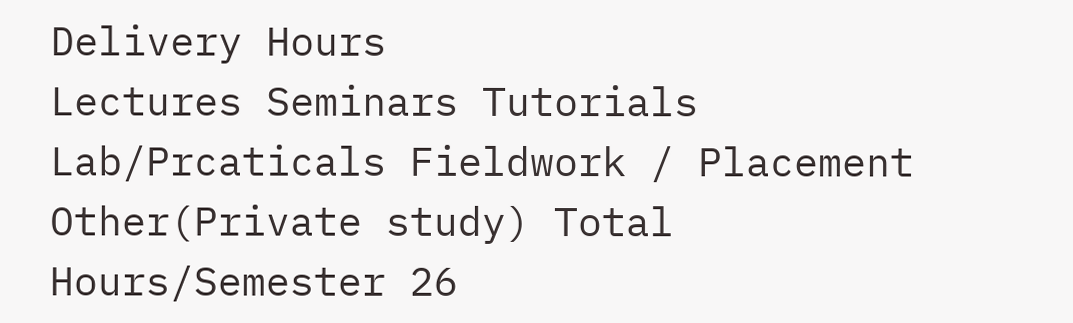Delivery Hours
Lectures Seminars Tutorials Lab/Prcaticals Fieldwork / Placement Other(Private study) Total
Hours/Semester 26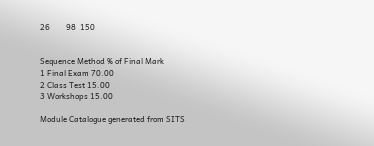26        98  150


Sequence Method % of Final Mark
1 Final Exam 70.00
2 Class Test 15.00
3 Workshops 15.00

Module Catalogue generated from SITS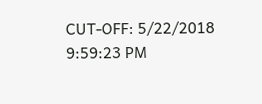CUT-OFF: 5/22/2018 9:59:23 PM